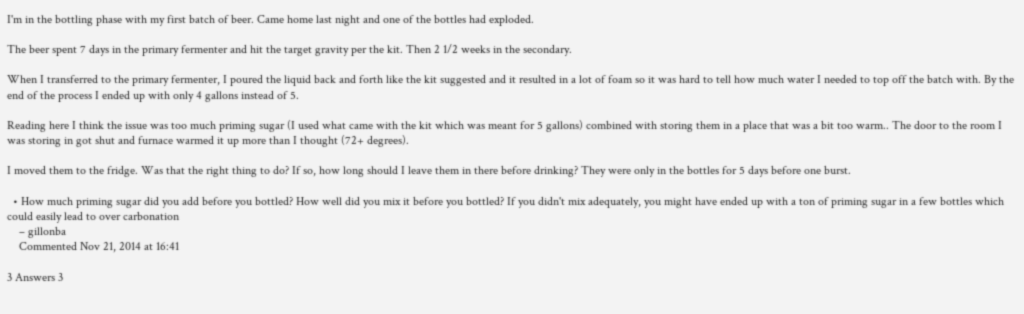I'm in the bottling phase with my first batch of beer. Came home last night and one of the bottles had exploded.

The beer spent 7 days in the primary fermenter and hit the target gravity per the kit. Then 2 1/2 weeks in the secondary.

When I transferred to the primary fermenter, I poured the liquid back and forth like the kit suggested and it resulted in a lot of foam so it was hard to tell how much water I needed to top off the batch with. By the end of the process I ended up with only 4 gallons instead of 5.

Reading here I think the issue was too much priming sugar (I used what came with the kit which was meant for 5 gallons) combined with storing them in a place that was a bit too warm.. The door to the room I was storing in got shut and furnace warmed it up more than I thought (72+ degrees).

I moved them to the fridge. Was that the right thing to do? If so, how long should I leave them in there before drinking? They were only in the bottles for 5 days before one burst.

  • How much priming sugar did you add before you bottled? How well did you mix it before you bottled? If you didn't mix adequately, you might have ended up with a ton of priming sugar in a few bottles which could easily lead to over carbonation
    – gillonba
    Commented Nov 21, 2014 at 16:41

3 Answers 3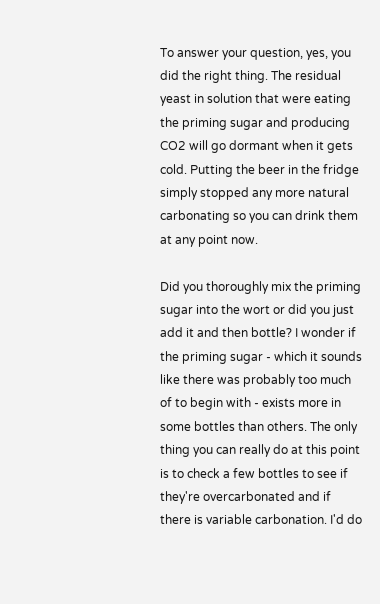To answer your question, yes, you did the right thing. The residual yeast in solution that were eating the priming sugar and producing CO2 will go dormant when it gets cold. Putting the beer in the fridge simply stopped any more natural carbonating so you can drink them at any point now.

Did you thoroughly mix the priming sugar into the wort or did you just add it and then bottle? I wonder if the priming sugar - which it sounds like there was probably too much of to begin with - exists more in some bottles than others. The only thing you can really do at this point is to check a few bottles to see if they're overcarbonated and if there is variable carbonation. I'd do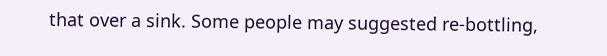that over a sink. Some people may suggested re-bottling,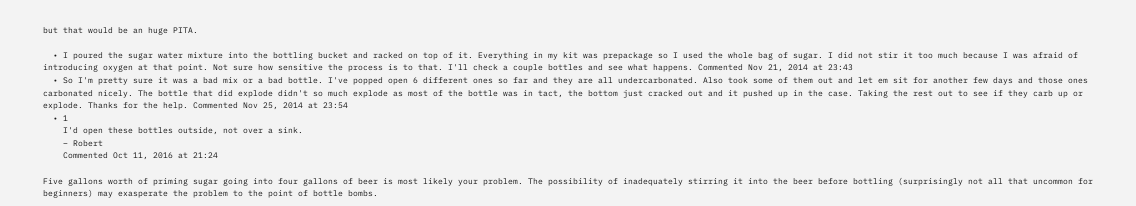but that would be an huge PITA.

  • I poured the sugar water mixture into the bottling bucket and racked on top of it. Everything in my kit was prepackage so I used the whole bag of sugar. I did not stir it too much because I was afraid of introducing oxygen at that point. Not sure how sensitive the process is to that. I'll check a couple bottles and see what happens. Commented Nov 21, 2014 at 23:43
  • So I'm pretty sure it was a bad mix or a bad bottle. I've popped open 6 different ones so far and they are all undercarbonated. Also took some of them out and let em sit for another few days and those ones carbonated nicely. The bottle that did explode didn't so much explode as most of the bottle was in tact, the bottom just cracked out and it pushed up in the case. Taking the rest out to see if they carb up or explode. Thanks for the help. Commented Nov 25, 2014 at 23:54
  • 1
    I'd open these bottles outside, not over a sink.
    – Robert
    Commented Oct 11, 2016 at 21:24

Five gallons worth of priming sugar going into four gallons of beer is most likely your problem. The possibility of inadequately stirring it into the beer before bottling (surprisingly not all that uncommon for beginners) may exasperate the problem to the point of bottle bombs.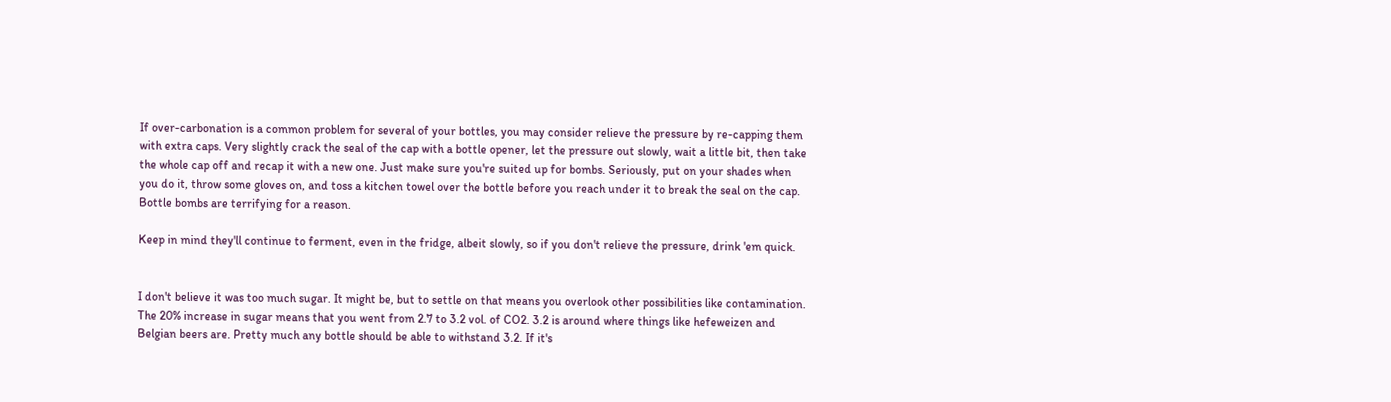If over-carbonation is a common problem for several of your bottles, you may consider relieve the pressure by re-capping them with extra caps. Very slightly crack the seal of the cap with a bottle opener, let the pressure out slowly, wait a little bit, then take the whole cap off and recap it with a new one. Just make sure you're suited up for bombs. Seriously, put on your shades when you do it, throw some gloves on, and toss a kitchen towel over the bottle before you reach under it to break the seal on the cap. Bottle bombs are terrifying for a reason.

Keep in mind they'll continue to ferment, even in the fridge, albeit slowly, so if you don't relieve the pressure, drink 'em quick.


I don't believe it was too much sugar. It might be, but to settle on that means you overlook other possibilities like contamination. The 20% increase in sugar means that you went from 2.7 to 3.2 vol. of CO2. 3.2 is around where things like hefeweizen and Belgian beers are. Pretty much any bottle should be able to withstand 3.2. If it's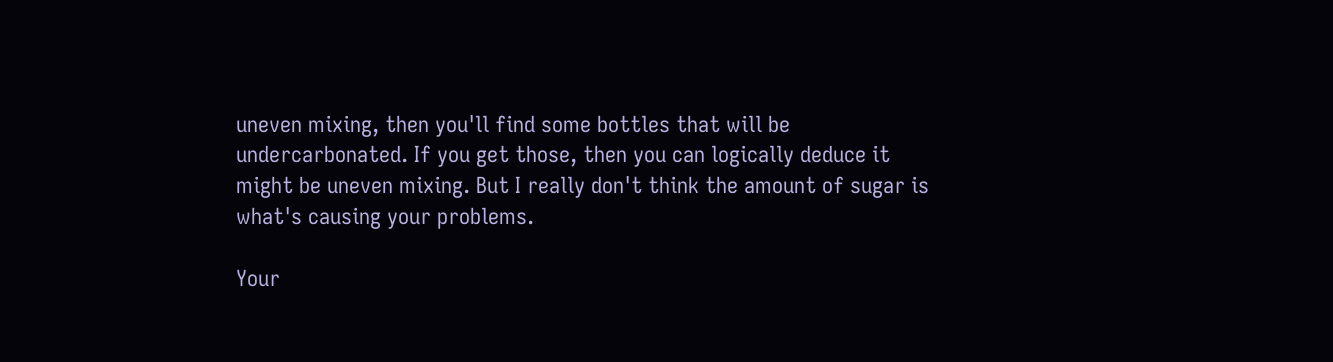uneven mixing, then you'll find some bottles that will be undercarbonated. If you get those, then you can logically deduce it might be uneven mixing. But I really don't think the amount of sugar is what's causing your problems.

Your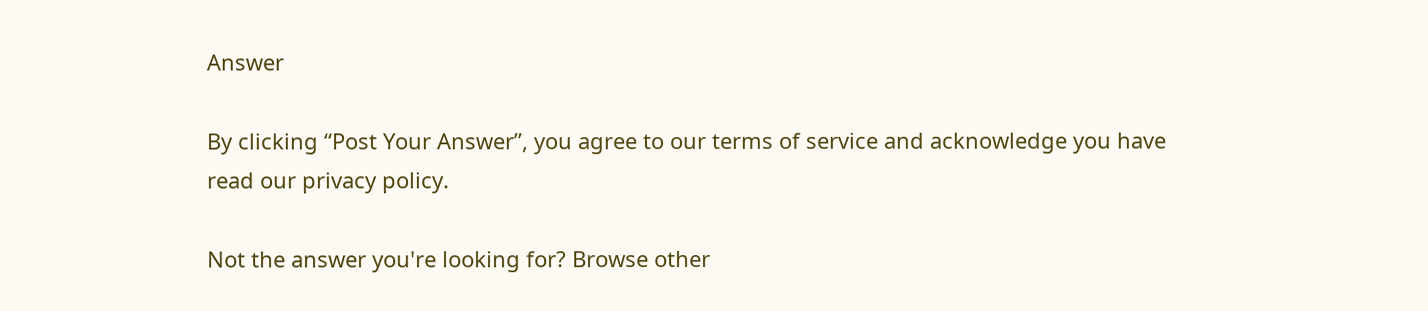Answer

By clicking “Post Your Answer”, you agree to our terms of service and acknowledge you have read our privacy policy.

Not the answer you're looking for? Browse other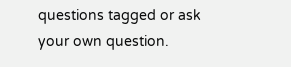questions tagged or ask your own question.